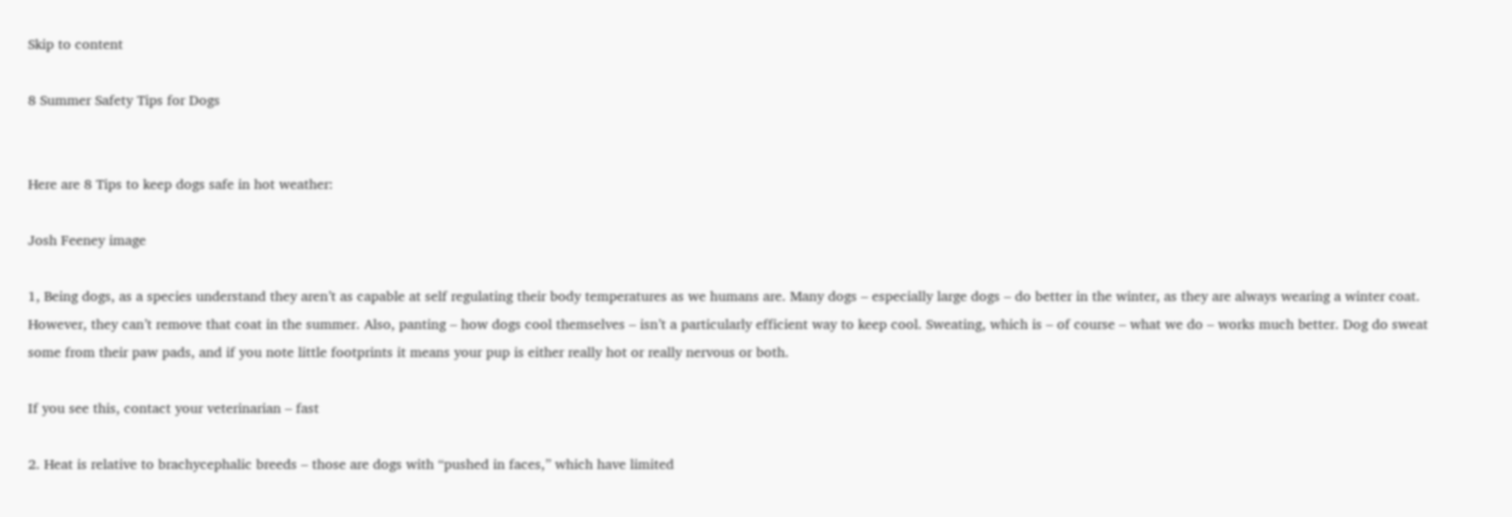Skip to content

8 Summer Safety Tips for Dogs


Here are 8 Tips to keep dogs safe in hot weather:

Josh Feeney image

1, Being dogs, as a species understand they aren’t as capable at self regulating their body temperatures as we humans are. Many dogs – especially large dogs – do better in the winter, as they are always wearing a winter coat. However, they can’t remove that coat in the summer. Also, panting – how dogs cool themselves – isn’t a particularly efficient way to keep cool. Sweating, which is – of course – what we do – works much better. Dog do sweat some from their paw pads, and if you note little footprints it means your pup is either really hot or really nervous or both.

If you see this, contact your veterinarian – fast

2. Heat is relative to brachycephalic breeds – those are dogs with “pushed in faces,” which have limited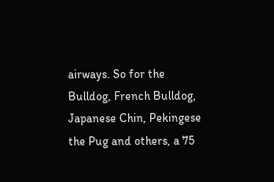airways. So for the Bulldog, French Bulldog, Japanese Chin, Pekingese the Pug and others, a 75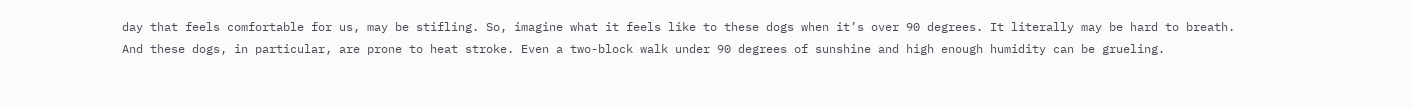day that feels comfortable for us, may be stifling. So, imagine what it feels like to these dogs when it’s over 90 degrees. It literally may be hard to breath. And these dogs, in particular, are prone to heat stroke. Even a two-block walk under 90 degrees of sunshine and high enough humidity can be grueling.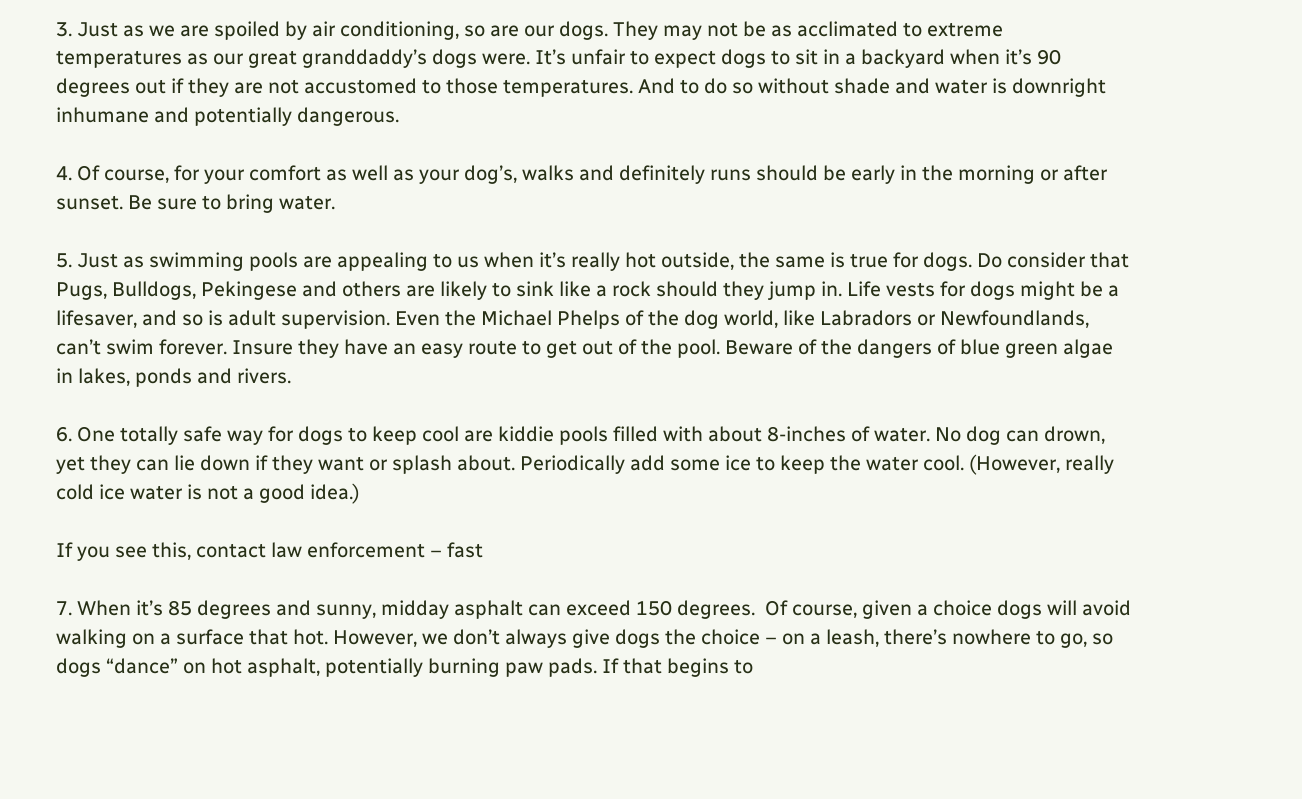3. Just as we are spoiled by air conditioning, so are our dogs. They may not be as acclimated to extreme temperatures as our great granddaddy’s dogs were. It’s unfair to expect dogs to sit in a backyard when it’s 90 degrees out if they are not accustomed to those temperatures. And to do so without shade and water is downright inhumane and potentially dangerous.

4. Of course, for your comfort as well as your dog’s, walks and definitely runs should be early in the morning or after sunset. Be sure to bring water.

5. Just as swimming pools are appealing to us when it’s really hot outside, the same is true for dogs. Do consider that Pugs, Bulldogs, Pekingese and others are likely to sink like a rock should they jump in. Life vests for dogs might be a lifesaver, and so is adult supervision. Even the Michael Phelps of the dog world, like Labradors or Newfoundlands, can’t swim forever. Insure they have an easy route to get out of the pool. Beware of the dangers of blue green algae in lakes, ponds and rivers.

6. One totally safe way for dogs to keep cool are kiddie pools filled with about 8-inches of water. No dog can drown, yet they can lie down if they want or splash about. Periodically add some ice to keep the water cool. (However, really cold ice water is not a good idea.)

If you see this, contact law enforcement – fast

7. When it’s 85 degrees and sunny, midday asphalt can exceed 150 degrees.  Of course, given a choice dogs will avoid walking on a surface that hot. However, we don’t always give dogs the choice – on a leash, there’s nowhere to go, so dogs “dance” on hot asphalt, potentially burning paw pads. If that begins to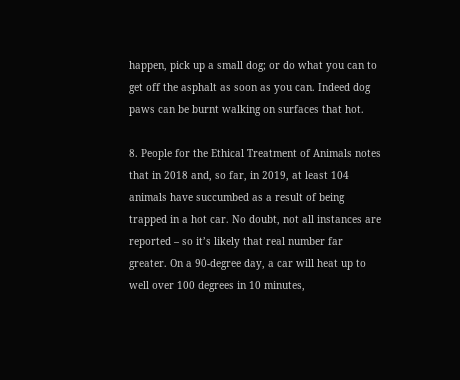happen, pick up a small dog; or do what you can to get off the asphalt as soon as you can. Indeed dog paws can be burnt walking on surfaces that hot.

8. People for the Ethical Treatment of Animals notes that in 2018 and, so far, in 2019, at least 104 animals have succumbed as a result of being trapped in a hot car. No doubt, not all instances are reported – so it’s likely that real number far greater. On a 90-degree day, a car will heat up to well over 100 degrees in 10 minutes,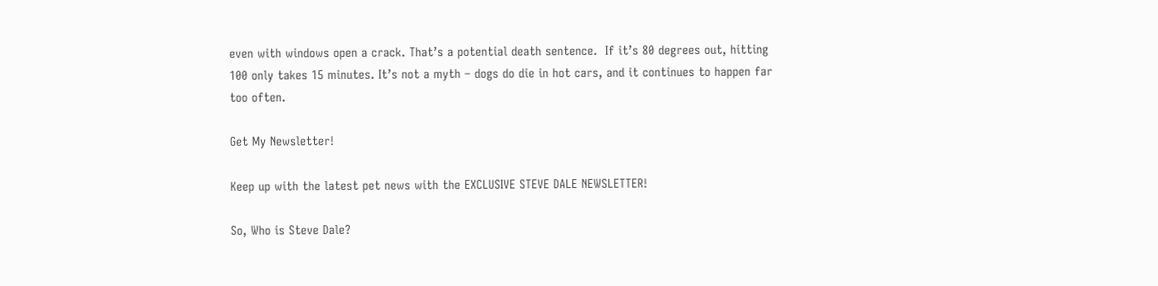even with windows open a crack. That’s a potential death sentence.  If it’s 80 degrees out, hitting 100 only takes 15 minutes. It’s not a myth – dogs do die in hot cars, and it continues to happen far too often.

Get My Newsletter!

Keep up with the latest pet news with the EXCLUSIVE STEVE DALE NEWSLETTER!

So, Who is Steve Dale?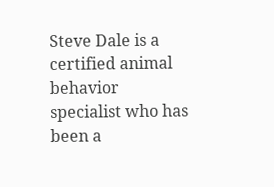Steve Dale is a certified animal behavior specialist who has been a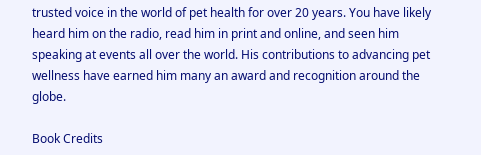trusted voice in the world of pet health for over 20 years. You have likely heard him on the radio, read him in print and online, and seen him speaking at events all over the world. His contributions to advancing pet wellness have earned him many an award and recognition around the globe.

Book Credits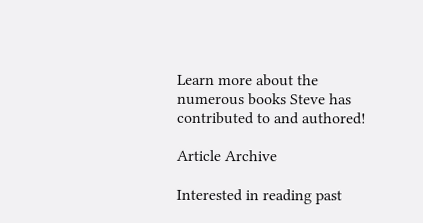Learn more about the numerous books Steve has contributed to and authored!

Article Archive

Interested in reading past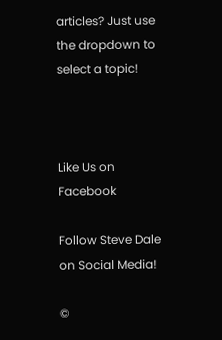articles? Just use the dropdown to select a topic!



Like Us on Facebook

Follow Steve Dale on Social Media!

©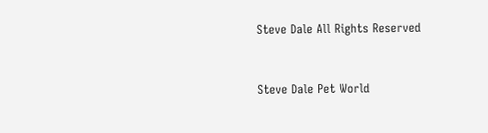Steve Dale All Rights Reserved


Steve Dale Pet World